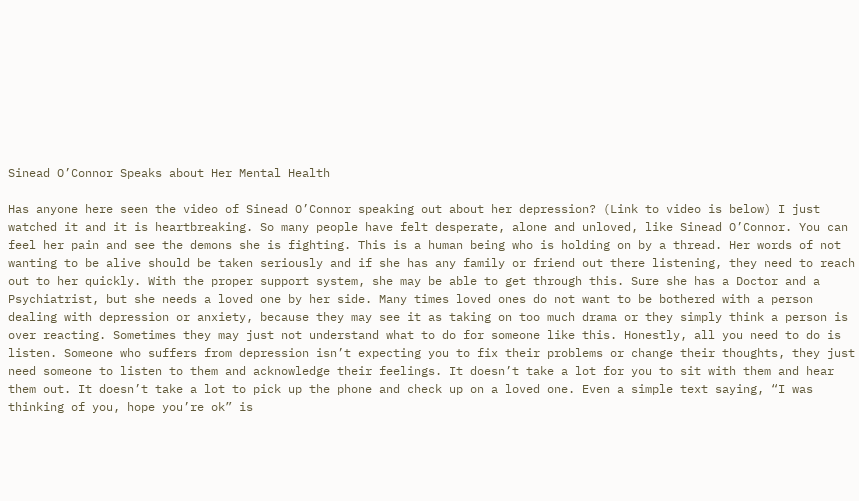Sinead O’Connor Speaks about Her Mental Health

Has anyone here seen the video of Sinead O’Connor speaking out about her depression? (Link to video is below) I just watched it and it is heartbreaking. So many people have felt desperate, alone and unloved, like Sinead O’Connor. You can feel her pain and see the demons she is fighting. This is a human being who is holding on by a thread. Her words of not wanting to be alive should be taken seriously and if she has any family or friend out there listening, they need to reach out to her quickly. With the proper support system, she may be able to get through this. Sure she has a Doctor and a Psychiatrist, but she needs a loved one by her side. Many times loved ones do not want to be bothered with a person dealing with depression or anxiety, because they may see it as taking on too much drama or they simply think a person is over reacting. Sometimes they may just not understand what to do for someone like this. Honestly, all you need to do is listen. Someone who suffers from depression isn’t expecting you to fix their problems or change their thoughts, they just need someone to listen to them and acknowledge their feelings. It doesn’t take a lot for you to sit with them and hear them out. It doesn’t take a lot to pick up the phone and check up on a loved one. Even a simple text saying, “I was thinking of you, hope you’re ok” is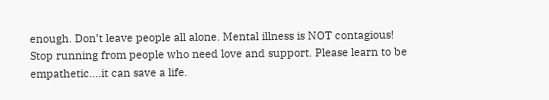enough. Don’t leave people all alone. Mental illness is NOT contagious! Stop running from people who need love and support. Please learn to be empathetic….it can save a life.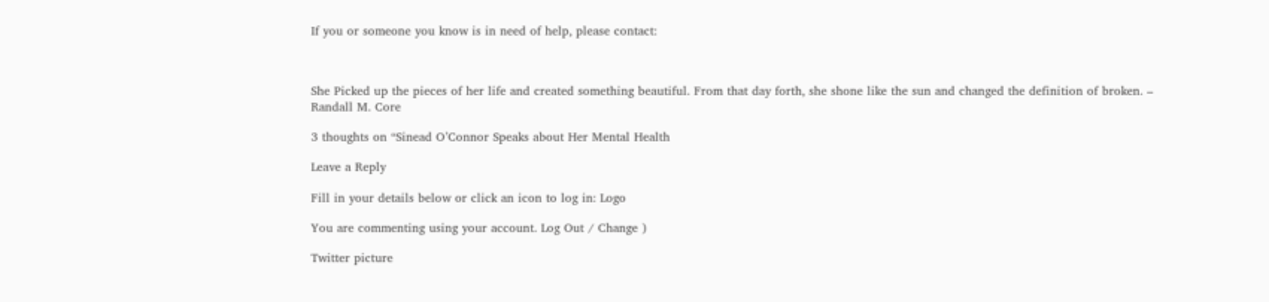If you or someone you know is in need of help, please contact:



She Picked up the pieces of her life and created something beautiful. From that day forth, she shone like the sun and changed the definition of broken. – Randall M. Core

3 thoughts on “Sinead O’Connor Speaks about Her Mental Health

Leave a Reply

Fill in your details below or click an icon to log in: Logo

You are commenting using your account. Log Out / Change )

Twitter picture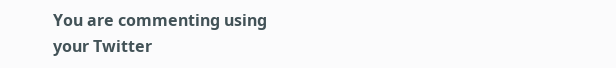You are commenting using your Twitter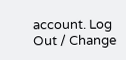account. Log Out / Change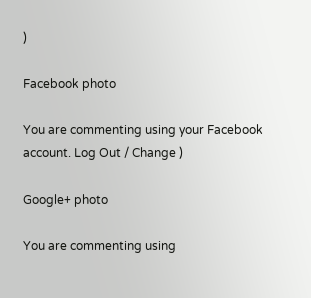)

Facebook photo

You are commenting using your Facebook account. Log Out / Change )

Google+ photo

You are commenting using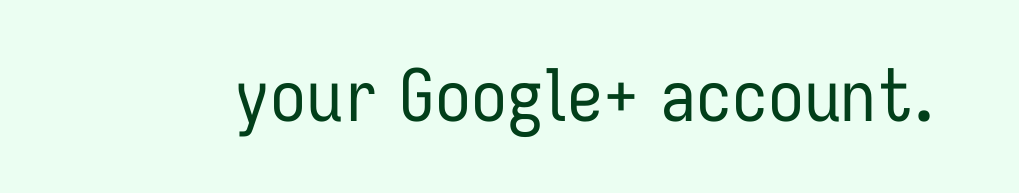your Google+ account.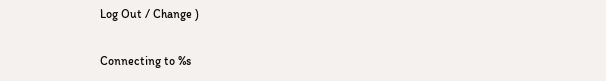Log Out / Change )

Connecting to %s